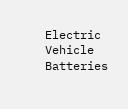Electric Vehicle Batteries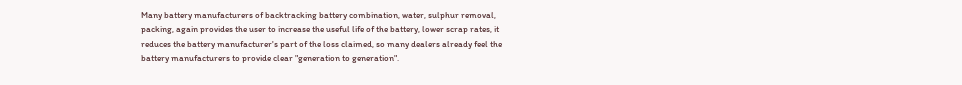Many battery manufacturers of backtracking battery combination, water, sulphur removal, packing, again provides the user to increase the useful life of the battery, lower scrap rates, it reduces the battery manufacturer's part of the loss claimed, so many dealers already feel the battery manufacturers to provide clear "generation to generation".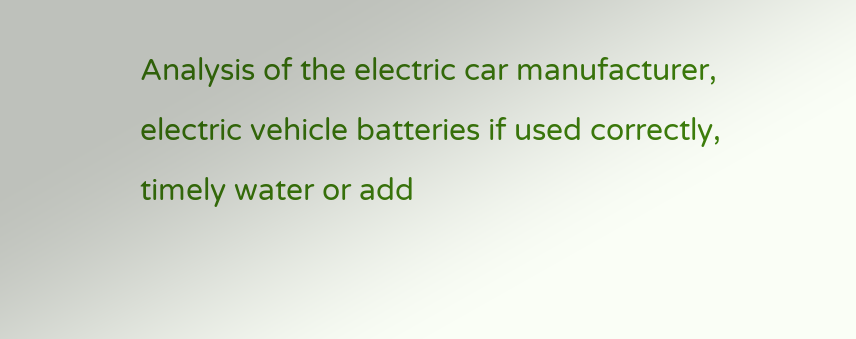Analysis of the electric car manufacturer, electric vehicle batteries if used correctly, timely water or add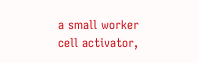a small worker cell activator,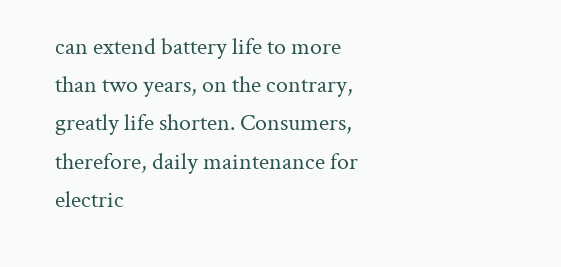can extend battery life to more than two years, on the contrary, greatly life shorten. Consumers, therefore, daily maintenance for electric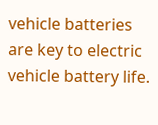vehicle batteries are key to electric vehicle battery life.